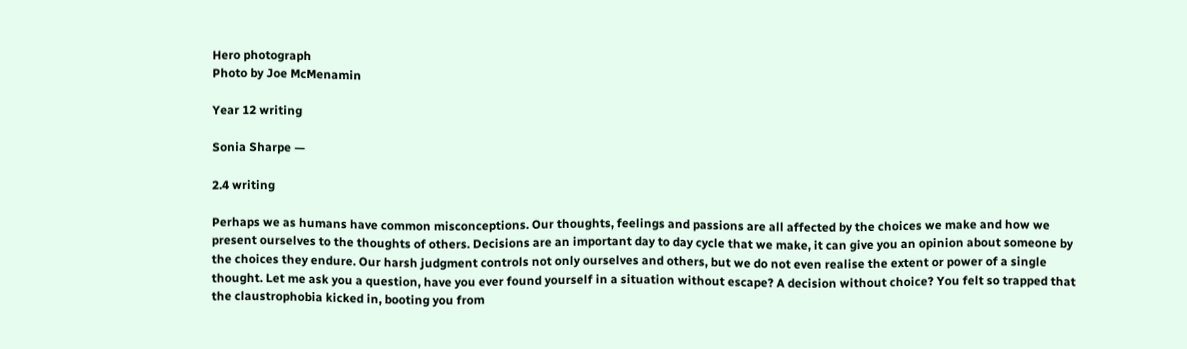Hero photograph
Photo by Joe McMenamin

Year 12 writing

Sonia Sharpe —

2.4 writing

Perhaps we as humans have common misconceptions. Our thoughts, feelings and passions are all affected by the choices we make and how we present ourselves to the thoughts of others. Decisions are an important day to day cycle that we make, it can give you an opinion about someone by the choices they endure. Our harsh judgment controls not only ourselves and others, but we do not even realise the extent or power of a single thought. Let me ask you a question, have you ever found yourself in a situation without escape? A decision without choice? You felt so trapped that the claustrophobia kicked in, booting you from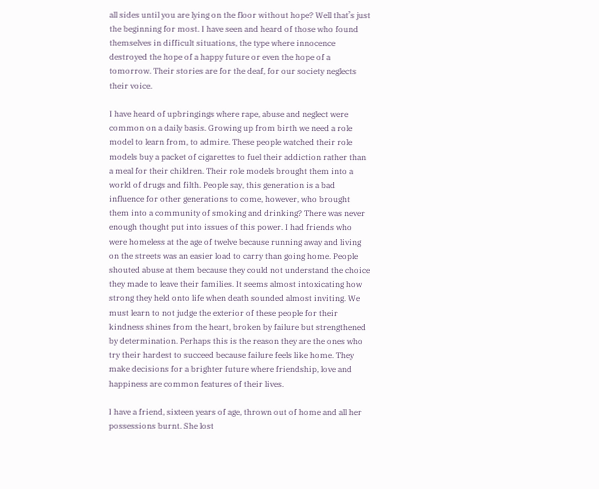all sides until you are lying on the floor without hope? Well that’s just the beginning for most. I have seen and heard of those who found themselves in difficult situations, the type where innocence destroyed the hope of a happy future or even the hope of a tomorrow. Their stories are for the deaf, for our society neglects their voice.

I have heard of upbringings where rape, abuse and neglect were common on a daily basis. Growing up from birth we need a role model to learn from, to admire. These people watched their role models buy a packet of cigarettes to fuel their addiction rather than a meal for their children. Their role models brought them into a world of drugs and filth. People say, this generation is a bad influence for other generations to come, however, who brought them into a community of smoking and drinking? There was never enough thought put into issues of this power. I had friends who were homeless at the age of twelve because running away and living on the streets was an easier load to carry than going home. People shouted abuse at them because they could not understand the choice they made to leave their families. It seems almost intoxicating how strong they held onto life when death sounded almost inviting. We must learn to not judge the exterior of these people for their kindness shines from the heart, broken by failure but strengthened by determination. Perhaps this is the reason they are the ones who try their hardest to succeed because failure feels like home. They make decisions for a brighter future where friendship, love and happiness are common features of their lives.

I have a friend, sixteen years of age, thrown out of home and all her possessions burnt. She lost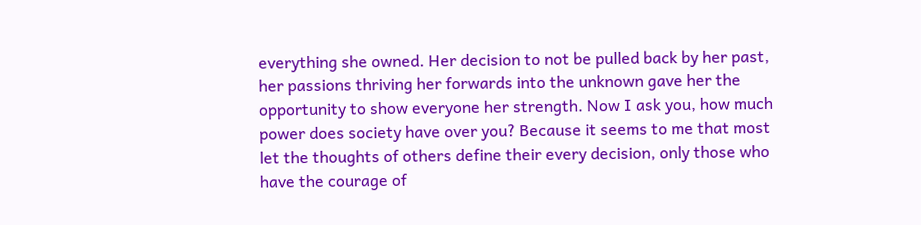everything she owned. Her decision to not be pulled back by her past, her passions thriving her forwards into the unknown gave her the opportunity to show everyone her strength. Now I ask you, how much power does society have over you? Because it seems to me that most let the thoughts of others define their every decision, only those who have the courage of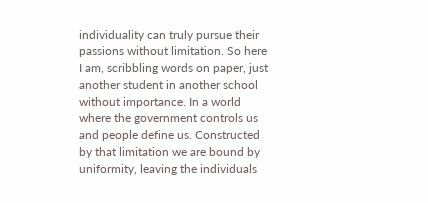individuality can truly pursue their passions without limitation. So here I am, scribbling words on paper, just another student in another school without importance. In a world where the government controls us and people define us. Constructed by that limitation we are bound by uniformity, leaving the individuals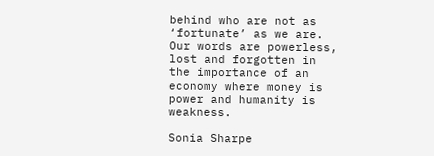behind who are not as ‘fortunate’ as we are. Our words are powerless, lost and forgotten in the importance of an economy where money is power and humanity is weakness.

Sonia Sharpe